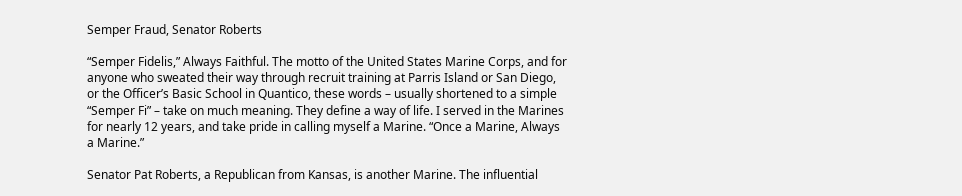Semper Fraud, Senator Roberts

“Semper Fidelis,” Always Faithful. The motto of the United States Marine Corps, and for anyone who sweated their way through recruit training at Parris Island or San Diego, or the Officer’s Basic School in Quantico, these words – usually shortened to a simple “Semper Fi” – take on much meaning. They define a way of life. I served in the Marines for nearly 12 years, and take pride in calling myself a Marine. “Once a Marine, Always a Marine.”

Senator Pat Roberts, a Republican from Kansas, is another Marine. The influential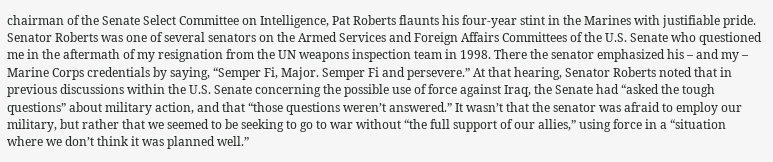chairman of the Senate Select Committee on Intelligence, Pat Roberts flaunts his four-year stint in the Marines with justifiable pride. Senator Roberts was one of several senators on the Armed Services and Foreign Affairs Committees of the U.S. Senate who questioned me in the aftermath of my resignation from the UN weapons inspection team in 1998. There the senator emphasized his – and my – Marine Corps credentials by saying, “Semper Fi, Major. Semper Fi and persevere.” At that hearing, Senator Roberts noted that in previous discussions within the U.S. Senate concerning the possible use of force against Iraq, the Senate had “asked the tough questions” about military action, and that “those questions weren’t answered.” It wasn’t that the senator was afraid to employ our military, but rather that we seemed to be seeking to go to war without “the full support of our allies,” using force in a “situation where we don’t think it was planned well.”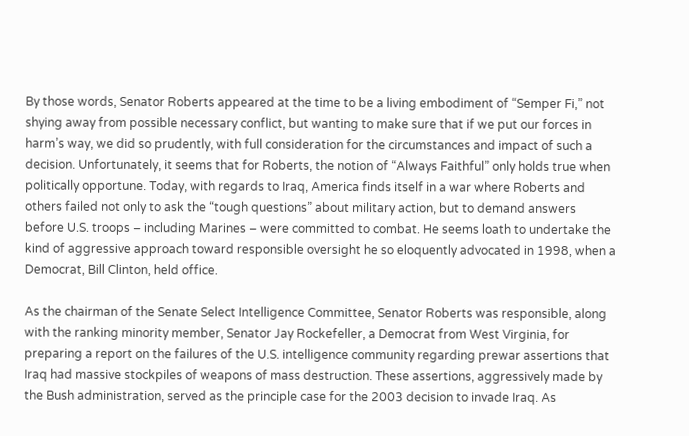By those words, Senator Roberts appeared at the time to be a living embodiment of “Semper Fi,” not shying away from possible necessary conflict, but wanting to make sure that if we put our forces in harm’s way, we did so prudently, with full consideration for the circumstances and impact of such a decision. Unfortunately, it seems that for Roberts, the notion of “Always Faithful” only holds true when politically opportune. Today, with regards to Iraq, America finds itself in a war where Roberts and others failed not only to ask the “tough questions” about military action, but to demand answers before U.S. troops – including Marines – were committed to combat. He seems loath to undertake the kind of aggressive approach toward responsible oversight he so eloquently advocated in 1998, when a Democrat, Bill Clinton, held office.

As the chairman of the Senate Select Intelligence Committee, Senator Roberts was responsible, along with the ranking minority member, Senator Jay Rockefeller, a Democrat from West Virginia, for preparing a report on the failures of the U.S. intelligence community regarding prewar assertions that Iraq had massive stockpiles of weapons of mass destruction. These assertions, aggressively made by the Bush administration, served as the principle case for the 2003 decision to invade Iraq. As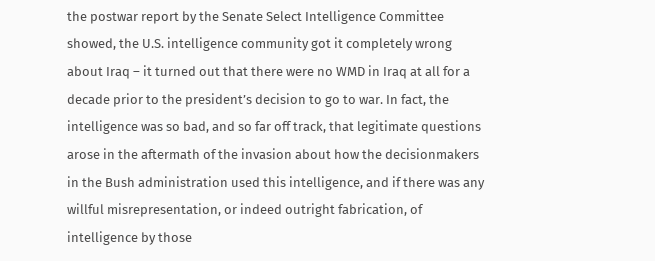the postwar report by the Senate Select Intelligence Committee showed, the U.S. intelligence community got it completely wrong about Iraq – it turned out that there were no WMD in Iraq at all for a decade prior to the president’s decision to go to war. In fact, the intelligence was so bad, and so far off track, that legitimate questions arose in the aftermath of the invasion about how the decisionmakers in the Bush administration used this intelligence, and if there was any willful misrepresentation, or indeed outright fabrication, of intelligence by those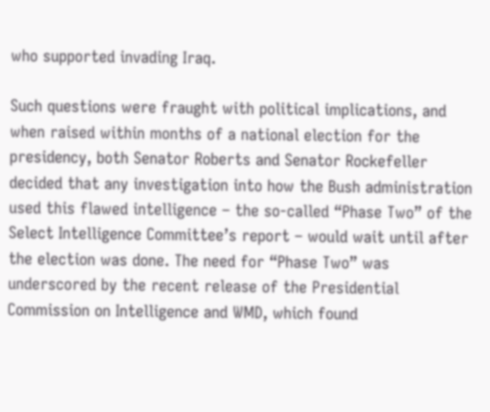who supported invading Iraq.

Such questions were fraught with political implications, and when raised within months of a national election for the presidency, both Senator Roberts and Senator Rockefeller decided that any investigation into how the Bush administration used this flawed intelligence – the so-called “Phase Two” of the Select Intelligence Committee’s report – would wait until after the election was done. The need for “Phase Two” was underscored by the recent release of the Presidential Commission on Intelligence and WMD, which found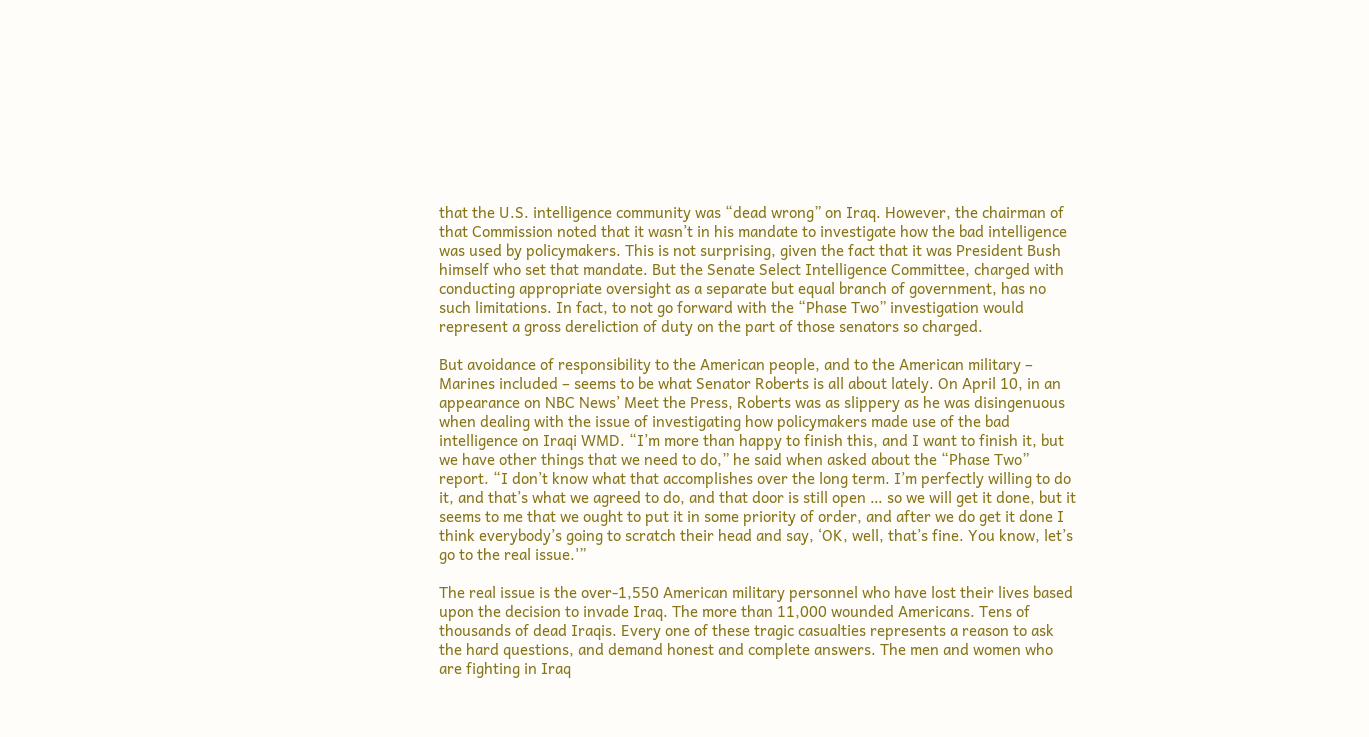that the U.S. intelligence community was “dead wrong” on Iraq. However, the chairman of that Commission noted that it wasn’t in his mandate to investigate how the bad intelligence was used by policymakers. This is not surprising, given the fact that it was President Bush himself who set that mandate. But the Senate Select Intelligence Committee, charged with conducting appropriate oversight as a separate but equal branch of government, has no such limitations. In fact, to not go forward with the “Phase Two” investigation would represent a gross dereliction of duty on the part of those senators so charged.

But avoidance of responsibility to the American people, and to the American military – Marines included – seems to be what Senator Roberts is all about lately. On April 10, in an appearance on NBC News’ Meet the Press, Roberts was as slippery as he was disingenuous when dealing with the issue of investigating how policymakers made use of the bad intelligence on Iraqi WMD. “I’m more than happy to finish this, and I want to finish it, but we have other things that we need to do,” he said when asked about the “Phase Two” report. “I don’t know what that accomplishes over the long term. I’m perfectly willing to do it, and that’s what we agreed to do, and that door is still open … so we will get it done, but it seems to me that we ought to put it in some priority of order, and after we do get it done I think everybody’s going to scratch their head and say, ‘OK, well, that’s fine. You know, let’s go to the real issue.'”

The real issue is the over-1,550 American military personnel who have lost their lives based upon the decision to invade Iraq. The more than 11,000 wounded Americans. Tens of thousands of dead Iraqis. Every one of these tragic casualties represents a reason to ask the hard questions, and demand honest and complete answers. The men and women who are fighting in Iraq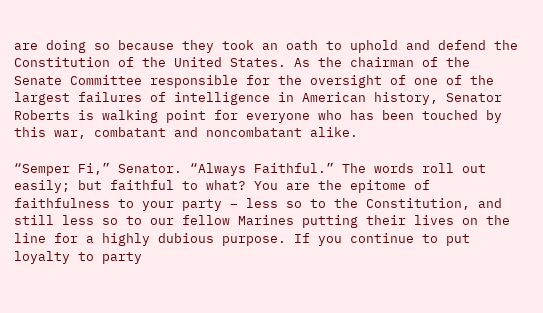are doing so because they took an oath to uphold and defend the Constitution of the United States. As the chairman of the Senate Committee responsible for the oversight of one of the largest failures of intelligence in American history, Senator Roberts is walking point for everyone who has been touched by this war, combatant and noncombatant alike.

“Semper Fi,” Senator. “Always Faithful.” The words roll out easily; but faithful to what? You are the epitome of faithfulness to your party – less so to the Constitution, and still less so to our fellow Marines putting their lives on the line for a highly dubious purpose. If you continue to put loyalty to party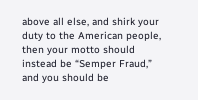above all else, and shirk your duty to the American people, then your motto should instead be “Semper Fraud,” and you should be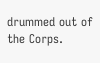drummed out of the Corps.